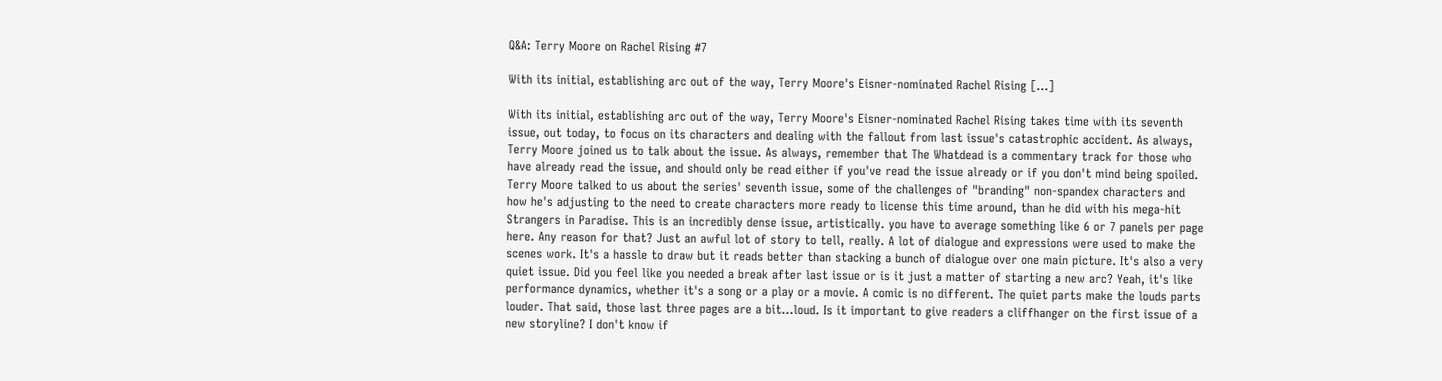Q&A: Terry Moore on Rachel Rising #7

With its initial, establishing arc out of the way, Terry Moore's Eisner-nominated Rachel Rising [...]

With its initial, establishing arc out of the way, Terry Moore's Eisner-nominated Rachel Rising takes time with its seventh issue, out today, to focus on its characters and dealing with the fallout from last issue's catastrophic accident. As always, Terry Moore joined us to talk about the issue. As always, remember that The Whatdead is a commentary track for those who have already read the issue, and should only be read either if you've read the issue already or if you don't mind being spoiled. Terry Moore talked to us about the series' seventh issue, some of the challenges of "branding" non-spandex characters and how he's adjusting to the need to create characters more ready to license this time around, than he did with his mega-hit Strangers in Paradise. This is an incredibly dense issue, artistically. you have to average something like 6 or 7 panels per page here. Any reason for that? Just an awful lot of story to tell, really. A lot of dialogue and expressions were used to make the scenes work. It's a hassle to draw but it reads better than stacking a bunch of dialogue over one main picture. It's also a very quiet issue. Did you feel like you needed a break after last issue or is it just a matter of starting a new arc? Yeah, it's like performance dynamics, whether it's a song or a play or a movie. A comic is no different. The quiet parts make the louds parts louder. That said, those last three pages are a bit...loud. Is it important to give readers a cliffhanger on the first issue of a new storyline? I don't know if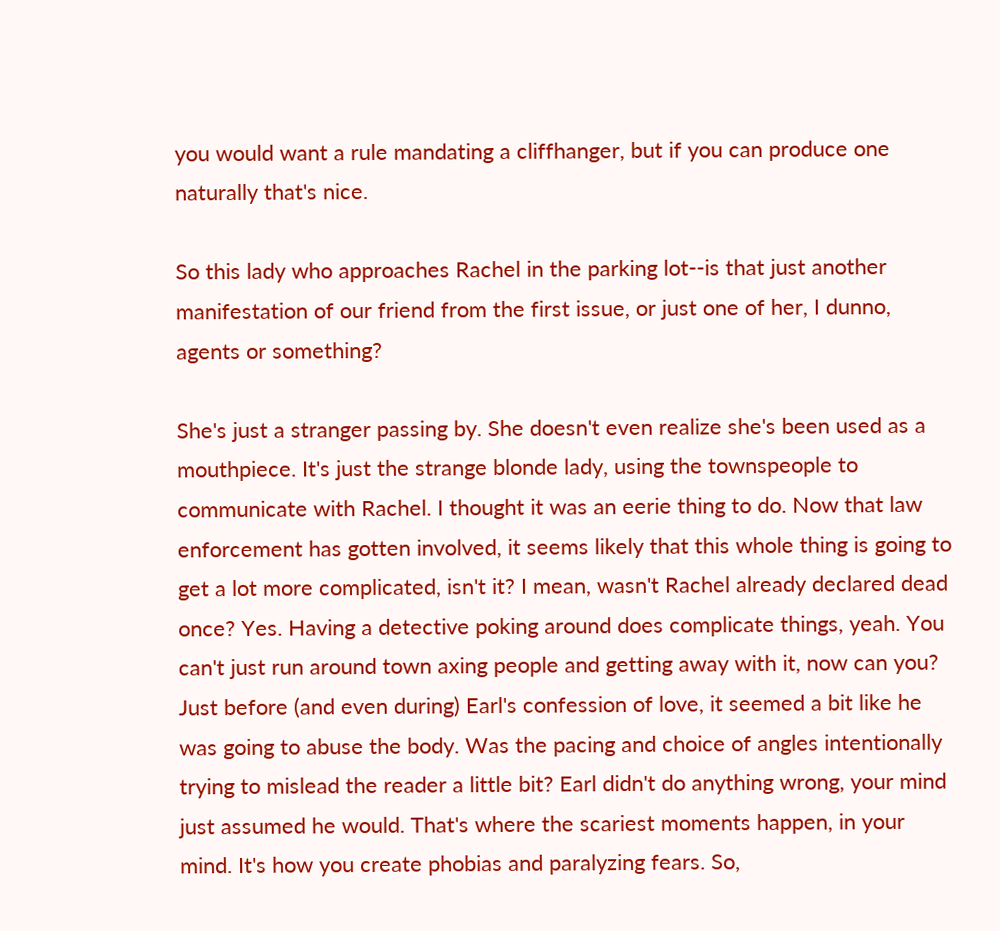you would want a rule mandating a cliffhanger, but if you can produce one naturally that's nice.

So this lady who approaches Rachel in the parking lot--is that just another manifestation of our friend from the first issue, or just one of her, I dunno, agents or something?

She's just a stranger passing by. She doesn't even realize she's been used as a mouthpiece. It's just the strange blonde lady, using the townspeople to communicate with Rachel. I thought it was an eerie thing to do. Now that law enforcement has gotten involved, it seems likely that this whole thing is going to get a lot more complicated, isn't it? I mean, wasn't Rachel already declared dead once? Yes. Having a detective poking around does complicate things, yeah. You can't just run around town axing people and getting away with it, now can you? Just before (and even during) Earl's confession of love, it seemed a bit like he was going to abuse the body. Was the pacing and choice of angles intentionally trying to mislead the reader a little bit? Earl didn't do anything wrong, your mind just assumed he would. That's where the scariest moments happen, in your mind. It's how you create phobias and paralyzing fears. So,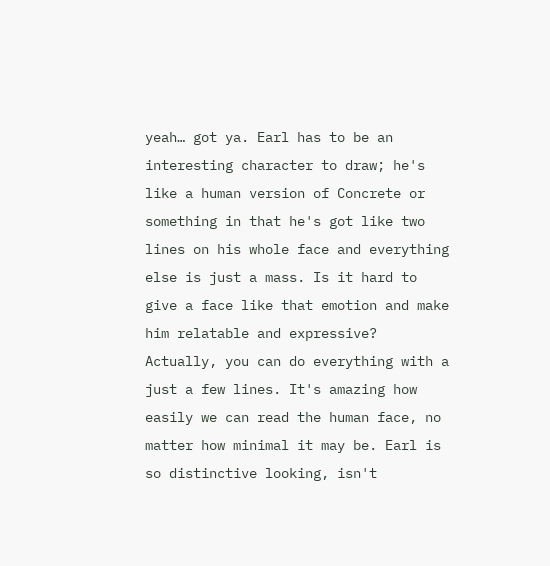yeah… got ya. Earl has to be an interesting character to draw; he's like a human version of Concrete or something in that he's got like two lines on his whole face and everything else is just a mass. Is it hard to give a face like that emotion and make him relatable and expressive? Actually, you can do everything with a just a few lines. It's amazing how easily we can read the human face, no matter how minimal it may be. Earl is so distinctive looking, isn't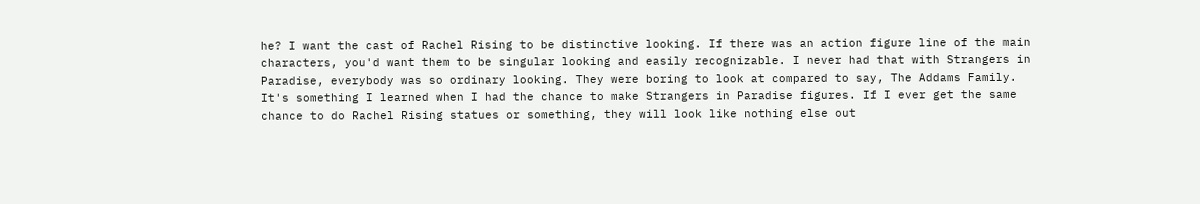he? I want the cast of Rachel Rising to be distinctive looking. If there was an action figure line of the main characters, you'd want them to be singular looking and easily recognizable. I never had that with Strangers in Paradise, everybody was so ordinary looking. They were boring to look at compared to say, The Addams Family. It's something I learned when I had the chance to make Strangers in Paradise figures. If I ever get the same chance to do Rachel Rising statues or something, they will look like nothing else out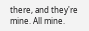there, and they're mine. All mine.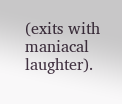(exits with maniacal laughter).